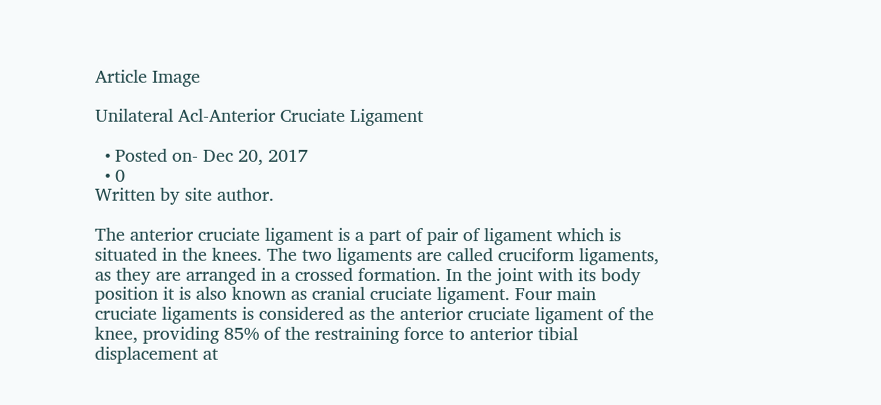Article Image

Unilateral Acl-Anterior Cruciate Ligament

  • Posted on- Dec 20, 2017
  • 0
Written by site author.

The anterior cruciate ligament is a part of pair of ligament which is situated in the knees. The two ligaments are called cruciform ligaments, as they are arranged in a crossed formation. In the joint with its body position it is also known as cranial cruciate ligament. Four main cruciate ligaments is considered as the anterior cruciate ligament of the knee, providing 85% of the restraining force to anterior tibial displacement at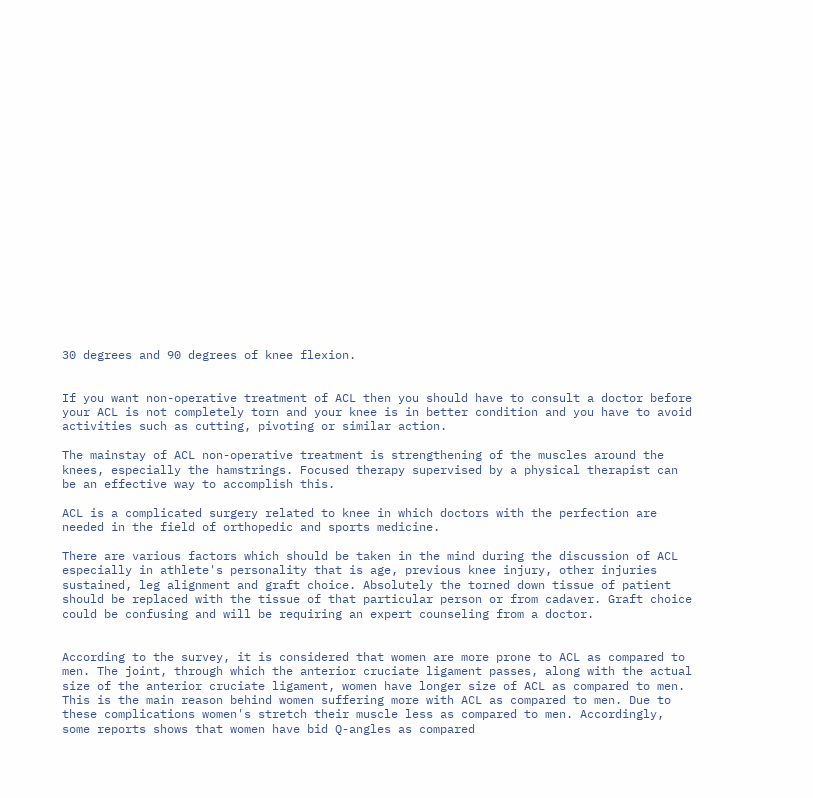30 degrees and 90 degrees of knee flexion.


If you want non-operative treatment of ACL then you should have to consult a doctor before your ACL is not completely torn and your knee is in better condition and you have to avoid activities such as cutting, pivoting or similar action.

The mainstay of ACL non-operative treatment is strengthening of the muscles around the knees, especially the hamstrings. Focused therapy supervised by a physical therapist can be an effective way to accomplish this.

ACL is a complicated surgery related to knee in which doctors with the perfection are needed in the field of orthopedic and sports medicine.

There are various factors which should be taken in the mind during the discussion of ACL especially in athlete's personality that is age, previous knee injury, other injuries sustained, leg alignment and graft choice. Absolutely the torned down tissue of patient should be replaced with the tissue of that particular person or from cadaver. Graft choice could be confusing and will be requiring an expert counseling from a doctor.


According to the survey, it is considered that women are more prone to ACL as compared to men. The joint, through which the anterior cruciate ligament passes, along with the actual size of the anterior cruciate ligament, women have longer size of ACL as compared to men. This is the main reason behind women suffering more with ACL as compared to men. Due to these complications women's stretch their muscle less as compared to men. Accordingly, some reports shows that women have bid Q-angles as compared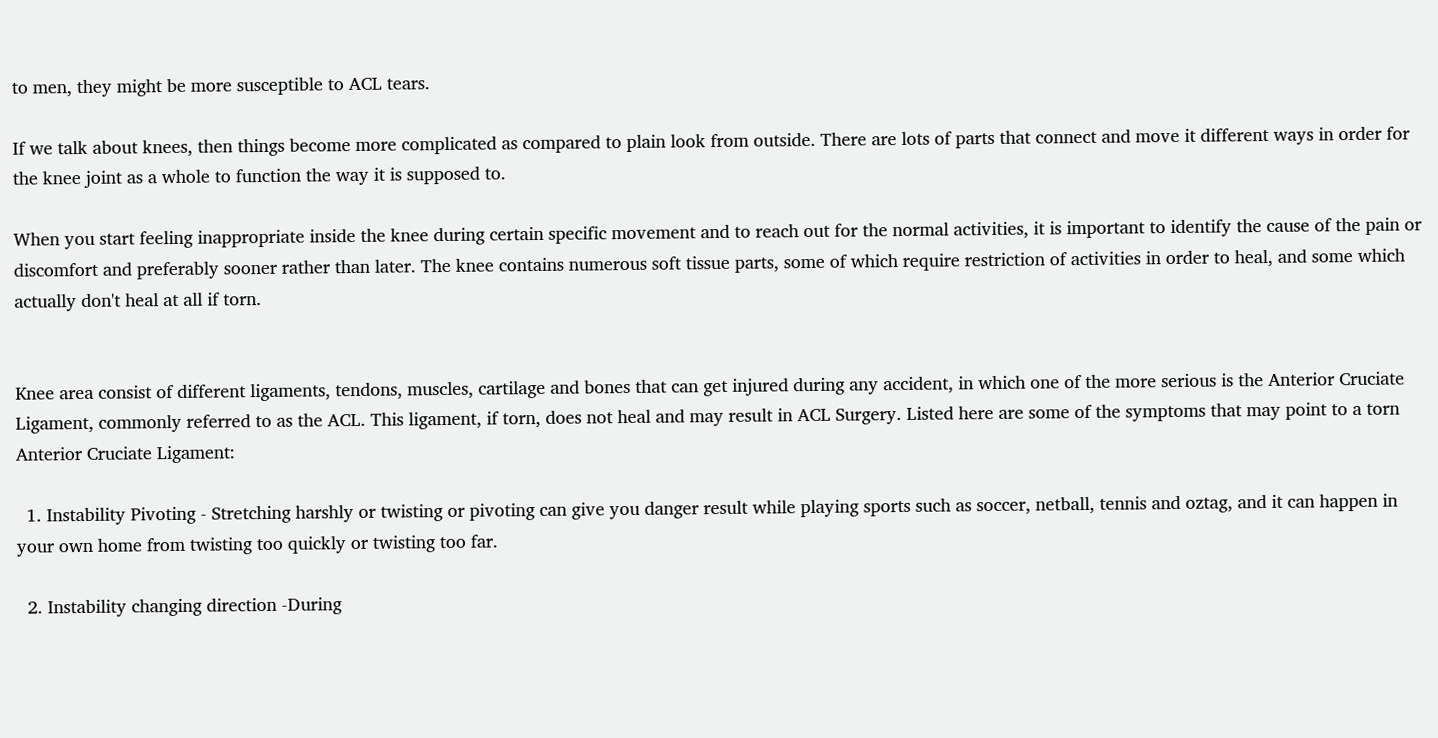to men, they might be more susceptible to ACL tears.

If we talk about knees, then things become more complicated as compared to plain look from outside. There are lots of parts that connect and move it different ways in order for the knee joint as a whole to function the way it is supposed to.

When you start feeling inappropriate inside the knee during certain specific movement and to reach out for the normal activities, it is important to identify the cause of the pain or discomfort and preferably sooner rather than later. The knee contains numerous soft tissue parts, some of which require restriction of activities in order to heal, and some which actually don't heal at all if torn.


Knee area consist of different ligaments, tendons, muscles, cartilage and bones that can get injured during any accident, in which one of the more serious is the Anterior Cruciate Ligament, commonly referred to as the ACL. This ligament, if torn, does not heal and may result in ACL Surgery. Listed here are some of the symptoms that may point to a torn Anterior Cruciate Ligament:

  1. Instability Pivoting - Stretching harshly or twisting or pivoting can give you danger result while playing sports such as soccer, netball, tennis and oztag, and it can happen in your own home from twisting too quickly or twisting too far.

  2. Instability changing direction -During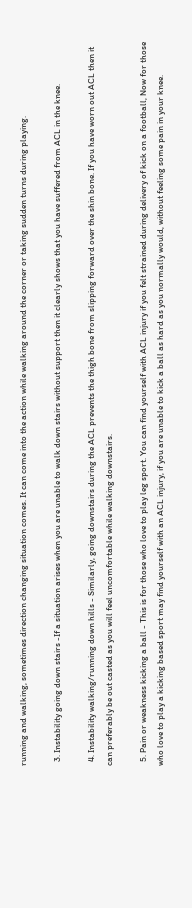running and walking, sometimes direction changing situation comes. It can come into the action while walking around the corner or taking sudden turns during playing.

  3. Instability going down stairs -If a situation arises when you are unable to walk down stairs without support then it clearly shows that you have suffered from ACL in the knee.

  4. Instability walking/running down hills - Similarly, going downstairs during the ACL prevents the thigh bone from slipping forward over the shin bone. If you have worn out ACL then it can preferably be out casted as you will feel uncomfortable while walking downstairs.

  5. Pain or weakness kicking a ball - This is for those who love to play leg sport. You can find yourself with ACL injury if you felt strained during delivery of kick on a football, Now for those who love to play a kicking based sport may find yourself with an ACL injury, if you are unable to kick a ball as hard as you normally would, without feeling some pain in your knee.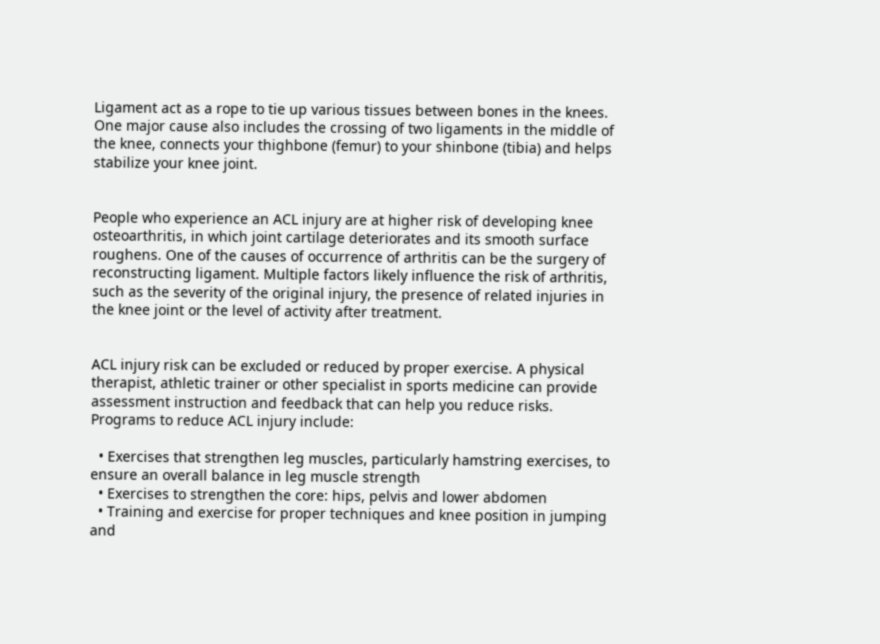Ligament act as a rope to tie up various tissues between bones in the knees. One major cause also includes the crossing of two ligaments in the middle of the knee, connects your thighbone (femur) to your shinbone (tibia) and helps stabilize your knee joint.


People who experience an ACL injury are at higher risk of developing knee osteoarthritis, in which joint cartilage deteriorates and its smooth surface roughens. One of the causes of occurrence of arthritis can be the surgery of reconstructing ligament. Multiple factors likely influence the risk of arthritis, such as the severity of the original injury, the presence of related injuries in the knee joint or the level of activity after treatment.


ACL injury risk can be excluded or reduced by proper exercise. A physical therapist, athletic trainer or other specialist in sports medicine can provide assessment instruction and feedback that can help you reduce risks. Programs to reduce ACL injury include:

  • Exercises that strengthen leg muscles, particularly hamstring exercises, to ensure an overall balance in leg muscle strength
  • Exercises to strengthen the core: hips, pelvis and lower abdomen
  • Training and exercise for proper techniques and knee position in jumping and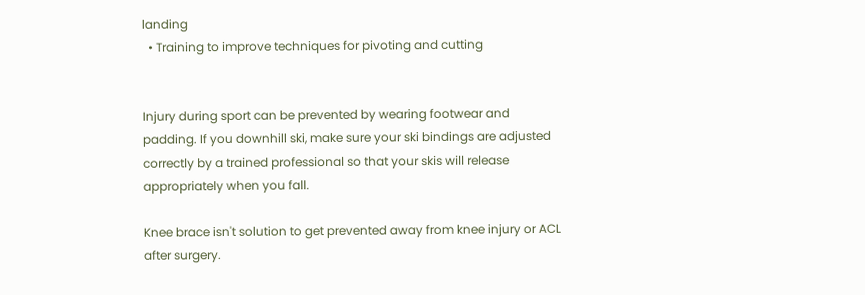landing
  • Training to improve techniques for pivoting and cutting


Injury during sport can be prevented by wearing footwear and padding. If you downhill ski, make sure your ski bindings are adjusted correctly by a trained professional so that your skis will release appropriately when you fall.

Knee brace isn't solution to get prevented away from knee injury or ACL after surgery.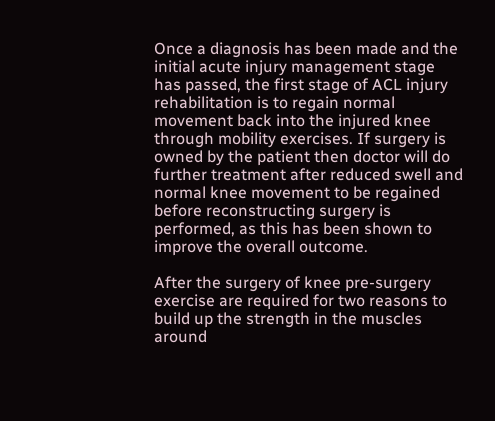Once a diagnosis has been made and the initial acute injury management stage has passed, the first stage of ACL injury rehabilitation is to regain normal movement back into the injured knee through mobility exercises. If surgery is owned by the patient then doctor will do further treatment after reduced swell and normal knee movement to be regained before reconstructing surgery is performed, as this has been shown to improve the overall outcome.

After the surgery of knee pre-surgery exercise are required for two reasons to build up the strength in the muscles around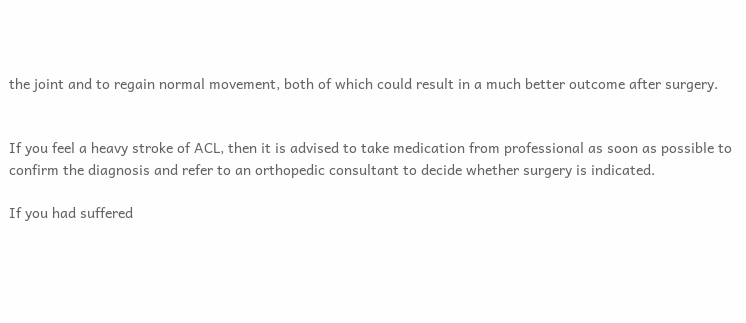the joint and to regain normal movement, both of which could result in a much better outcome after surgery.


If you feel a heavy stroke of ACL, then it is advised to take medication from professional as soon as possible to confirm the diagnosis and refer to an orthopedic consultant to decide whether surgery is indicated.

If you had suffered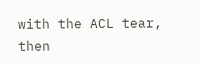with the ACL tear, then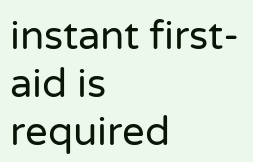instant first-aid is required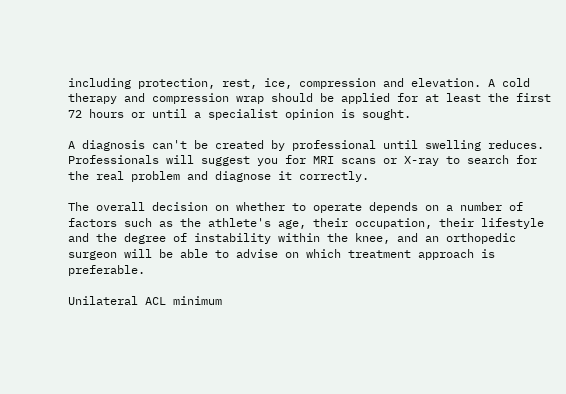including protection, rest, ice, compression and elevation. A cold therapy and compression wrap should be applied for at least the first 72 hours or until a specialist opinion is sought.

A diagnosis can't be created by professional until swelling reduces. Professionals will suggest you for MRI scans or X-ray to search for the real problem and diagnose it correctly.

The overall decision on whether to operate depends on a number of factors such as the athlete's age, their occupation, their lifestyle and the degree of instability within the knee, and an orthopedic surgeon will be able to advise on which treatment approach is preferable.

Unilateral ACL minimum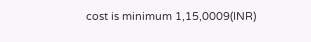cost is minimum 1,15,0009(INR)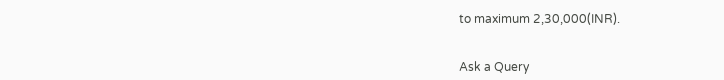to maximum 2,30,000(INR).


Ask a Query